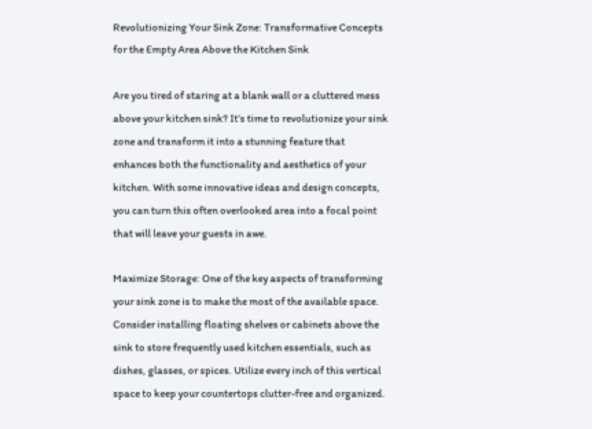Revolutionizing Your Sink Zone: Transformative Concepts for the Empty Area Above the Kitchen Sink

Are you tired of staring at a blank wall or a cluttered mess above your kitchen sink? It’s time to revolutionize your sink zone and transform it into a stunning feature that enhances both the functionality and aesthetics of your kitchen. With some innovative ideas and design concepts, you can turn this often overlooked area into a focal point that will leave your guests in awe.

Maximize Storage: One of the key aspects of transforming your sink zone is to make the most of the available space. Consider installing floating shelves or cabinets above the sink to store frequently used kitchen essentials, such as dishes, glasses, or spices. Utilize every inch of this vertical space to keep your countertops clutter-free and organized.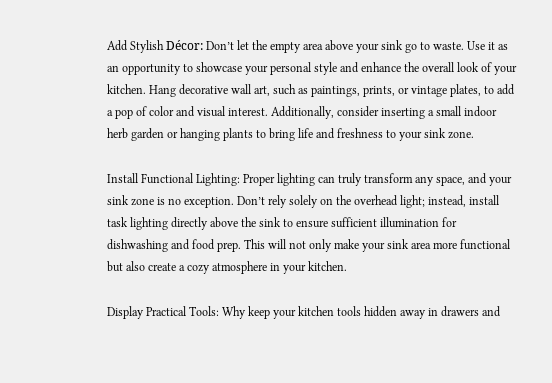Add Stylish Décor: Don’t let the empty area above your sink go to waste. Use it as an opportunity to showcase your personal style and enhance the overall look of your kitchen. Hang decorative wall art, such as paintings, prints, or vintage plates, to add a pop of color and visual interest. Additionally, consider inserting a small indoor herb garden or hanging plants to bring life and freshness to your sink zone.

Install Functional Lighting: Proper lighting can truly transform any space, and your sink zone is no exception. Don’t rely solely on the overhead light; instead, install task lighting directly above the sink to ensure sufficient illumination for dishwashing and food prep. This will not only make your sink area more functional but also create a cozy atmosphere in your kitchen.

Display Practical Tools: Why keep your kitchen tools hidden away in drawers and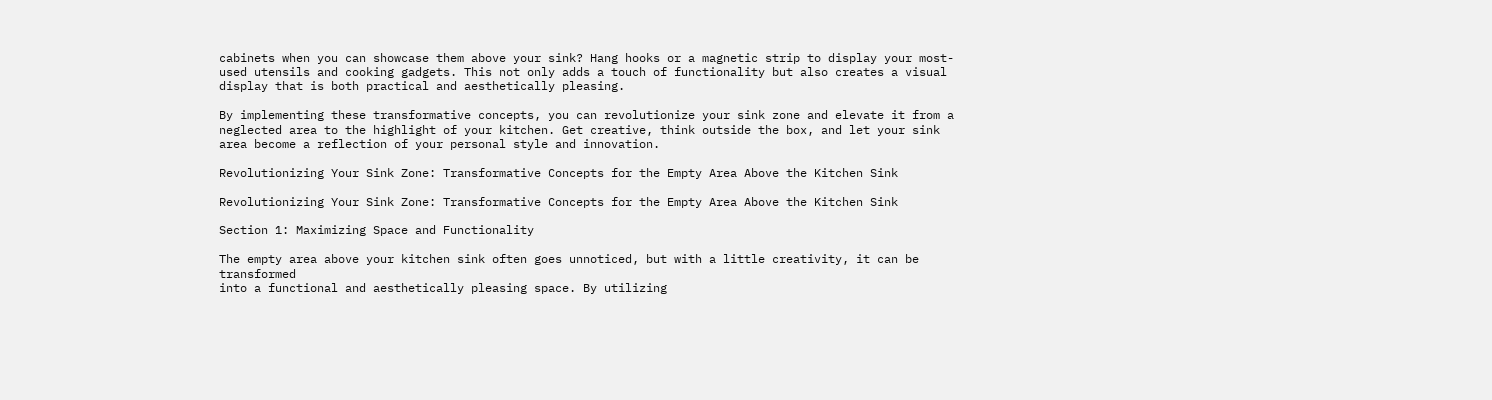cabinets when you can showcase them above your sink? Hang hooks or a magnetic strip to display your most-used utensils and cooking gadgets. This not only adds a touch of functionality but also creates a visual display that is both practical and aesthetically pleasing.

By implementing these transformative concepts, you can revolutionize your sink zone and elevate it from a neglected area to the highlight of your kitchen. Get creative, think outside the box, and let your sink area become a reflection of your personal style and innovation.

Revolutionizing Your Sink Zone: Transformative Concepts for the Empty Area Above the Kitchen Sink

Revolutionizing Your Sink Zone: Transformative Concepts for the Empty Area Above the Kitchen Sink

Section 1: Maximizing Space and Functionality

The empty area above your kitchen sink often goes unnoticed, but with a little creativity, it can be transformed
into a functional and aesthetically pleasing space. By utilizing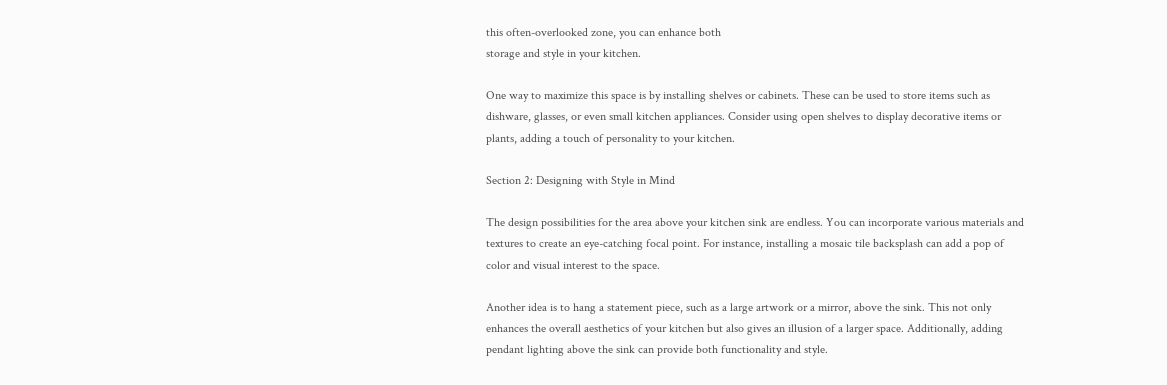this often-overlooked zone, you can enhance both
storage and style in your kitchen.

One way to maximize this space is by installing shelves or cabinets. These can be used to store items such as
dishware, glasses, or even small kitchen appliances. Consider using open shelves to display decorative items or
plants, adding a touch of personality to your kitchen.

Section 2: Designing with Style in Mind

The design possibilities for the area above your kitchen sink are endless. You can incorporate various materials and
textures to create an eye-catching focal point. For instance, installing a mosaic tile backsplash can add a pop of
color and visual interest to the space.

Another idea is to hang a statement piece, such as a large artwork or a mirror, above the sink. This not only
enhances the overall aesthetics of your kitchen but also gives an illusion of a larger space. Additionally, adding
pendant lighting above the sink can provide both functionality and style.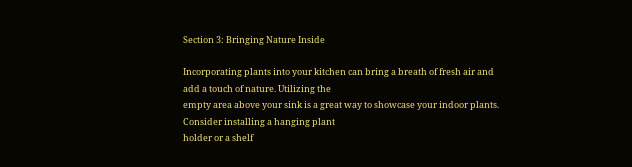Section 3: Bringing Nature Inside

Incorporating plants into your kitchen can bring a breath of fresh air and add a touch of nature. Utilizing the
empty area above your sink is a great way to showcase your indoor plants. Consider installing a hanging plant
holder or a shelf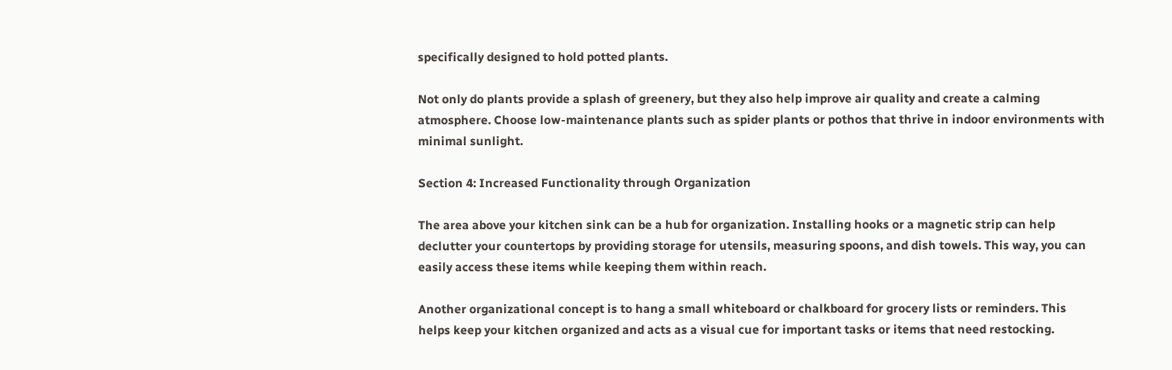specifically designed to hold potted plants.

Not only do plants provide a splash of greenery, but they also help improve air quality and create a calming
atmosphere. Choose low-maintenance plants such as spider plants or pothos that thrive in indoor environments with
minimal sunlight.

Section 4: Increased Functionality through Organization

The area above your kitchen sink can be a hub for organization. Installing hooks or a magnetic strip can help
declutter your countertops by providing storage for utensils, measuring spoons, and dish towels. This way, you can
easily access these items while keeping them within reach.

Another organizational concept is to hang a small whiteboard or chalkboard for grocery lists or reminders. This
helps keep your kitchen organized and acts as a visual cue for important tasks or items that need restocking.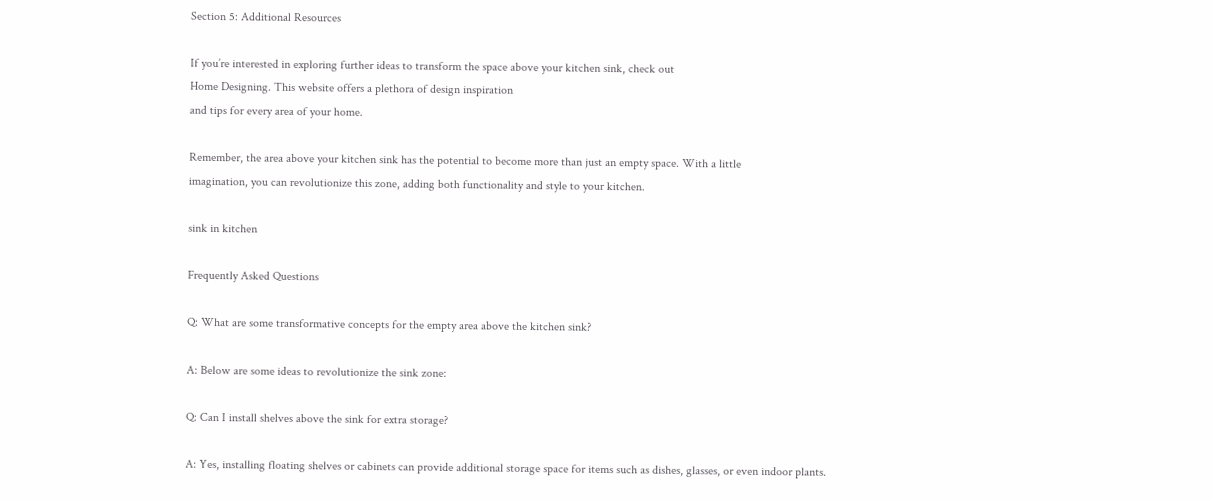Section 5: Additional Resources

If you’re interested in exploring further ideas to transform the space above your kitchen sink, check out
Home Designing. This website offers a plethora of design inspiration
and tips for every area of your home.

Remember, the area above your kitchen sink has the potential to become more than just an empty space. With a little
imagination, you can revolutionize this zone, adding both functionality and style to your kitchen.

sink in kitchen

Frequently Asked Questions

Q: What are some transformative concepts for the empty area above the kitchen sink?

A: Below are some ideas to revolutionize the sink zone:

Q: Can I install shelves above the sink for extra storage?

A: Yes, installing floating shelves or cabinets can provide additional storage space for items such as dishes, glasses, or even indoor plants.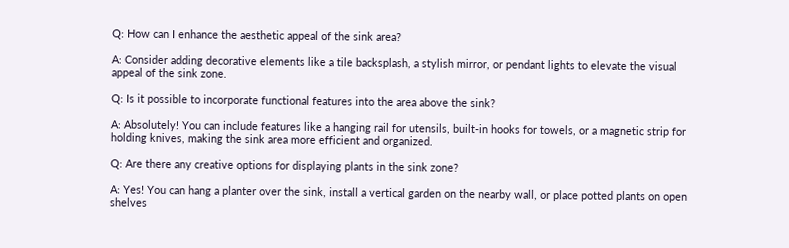Q: How can I enhance the aesthetic appeal of the sink area?

A: Consider adding decorative elements like a tile backsplash, a stylish mirror, or pendant lights to elevate the visual appeal of the sink zone.

Q: Is it possible to incorporate functional features into the area above the sink?

A: Absolutely! You can include features like a hanging rail for utensils, built-in hooks for towels, or a magnetic strip for holding knives, making the sink area more efficient and organized.

Q: Are there any creative options for displaying plants in the sink zone?

A: Yes! You can hang a planter over the sink, install a vertical garden on the nearby wall, or place potted plants on open shelves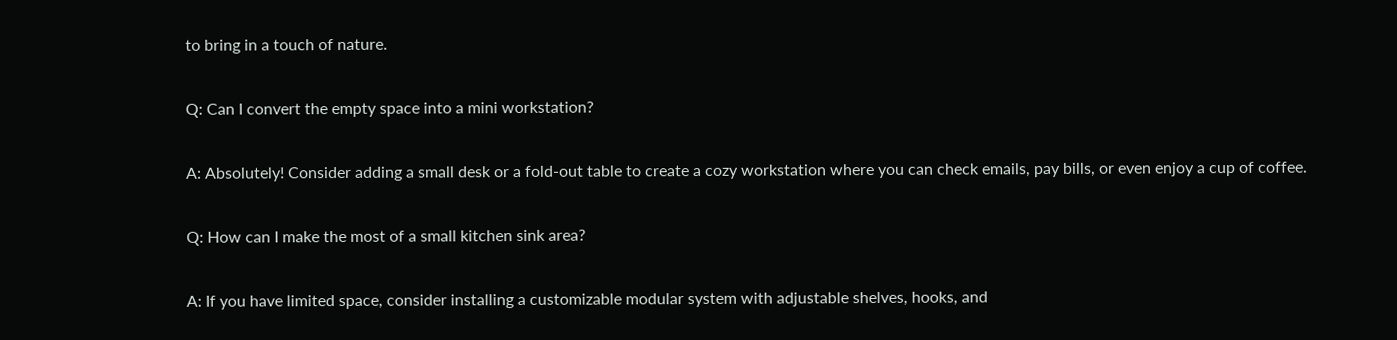to bring in a touch of nature.

Q: Can I convert the empty space into a mini workstation?

A: Absolutely! Consider adding a small desk or a fold-out table to create a cozy workstation where you can check emails, pay bills, or even enjoy a cup of coffee.

Q: How can I make the most of a small kitchen sink area?

A: If you have limited space, consider installing a customizable modular system with adjustable shelves, hooks, and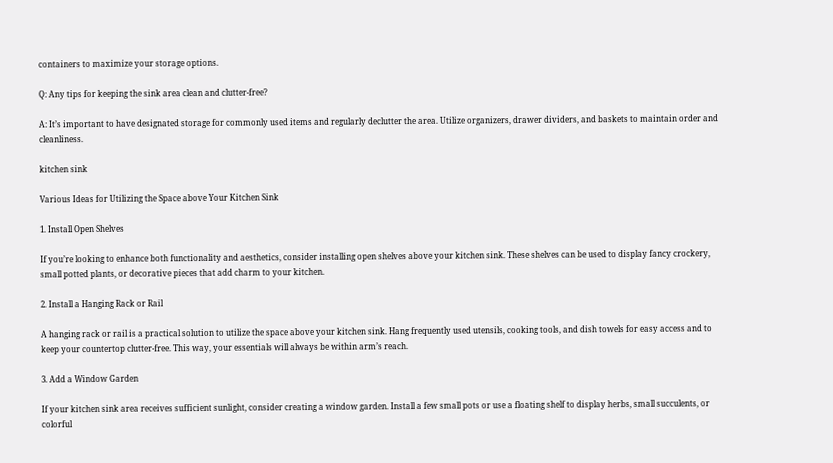containers to maximize your storage options.

Q: Any tips for keeping the sink area clean and clutter-free?

A: It’s important to have designated storage for commonly used items and regularly declutter the area. Utilize organizers, drawer dividers, and baskets to maintain order and cleanliness.

kitchen sink

Various Ideas for Utilizing the Space above Your Kitchen Sink

1. Install Open Shelves

If you’re looking to enhance both functionality and aesthetics, consider installing open shelves above your kitchen sink. These shelves can be used to display fancy crockery, small potted plants, or decorative pieces that add charm to your kitchen.

2. Install a Hanging Rack or Rail

A hanging rack or rail is a practical solution to utilize the space above your kitchen sink. Hang frequently used utensils, cooking tools, and dish towels for easy access and to keep your countertop clutter-free. This way, your essentials will always be within arm’s reach.

3. Add a Window Garden

If your kitchen sink area receives sufficient sunlight, consider creating a window garden. Install a few small pots or use a floating shelf to display herbs, small succulents, or colorful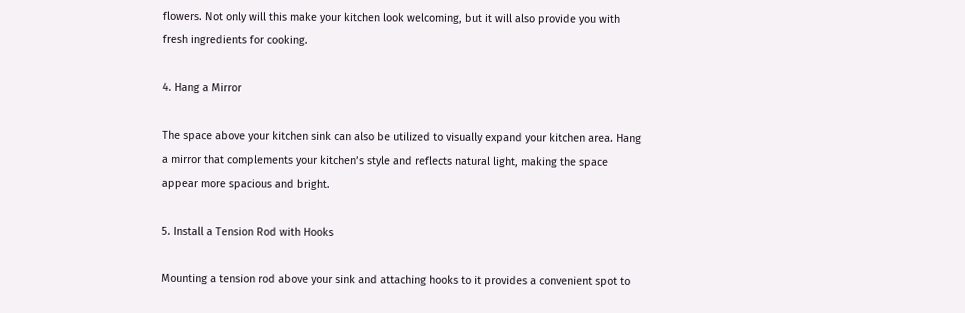flowers. Not only will this make your kitchen look welcoming, but it will also provide you with fresh ingredients for cooking.

4. Hang a Mirror

The space above your kitchen sink can also be utilized to visually expand your kitchen area. Hang a mirror that complements your kitchen’s style and reflects natural light, making the space appear more spacious and bright.

5. Install a Tension Rod with Hooks

Mounting a tension rod above your sink and attaching hooks to it provides a convenient spot to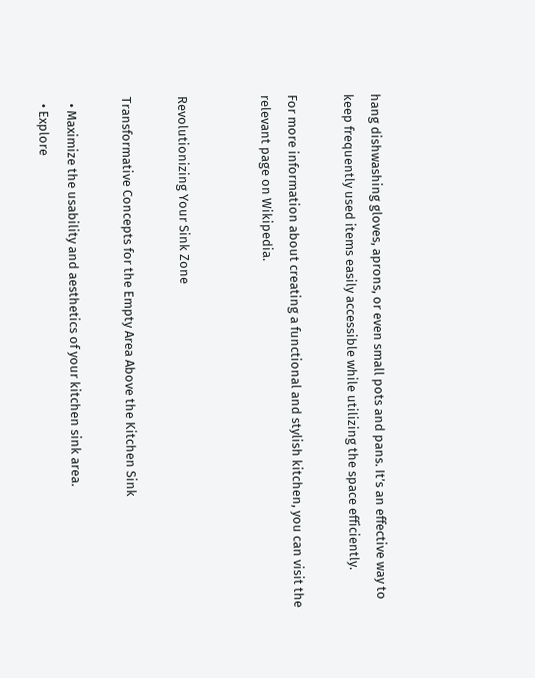hang dishwashing gloves, aprons, or even small pots and pans. It’s an effective way to keep frequently used items easily accessible while utilizing the space efficiently.

For more information about creating a functional and stylish kitchen, you can visit the relevant page on Wikipedia.


Revolutionizing Your Sink Zone

Transformative Concepts for the Empty Area Above the Kitchen Sink

  • Maximize the usability and aesthetics of your kitchen sink area.
  • Explore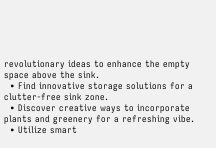revolutionary ideas to enhance the empty space above the sink.
  • Find innovative storage solutions for a clutter-free sink zone.
  • Discover creative ways to incorporate plants and greenery for a refreshing vibe.
  • Utilize smart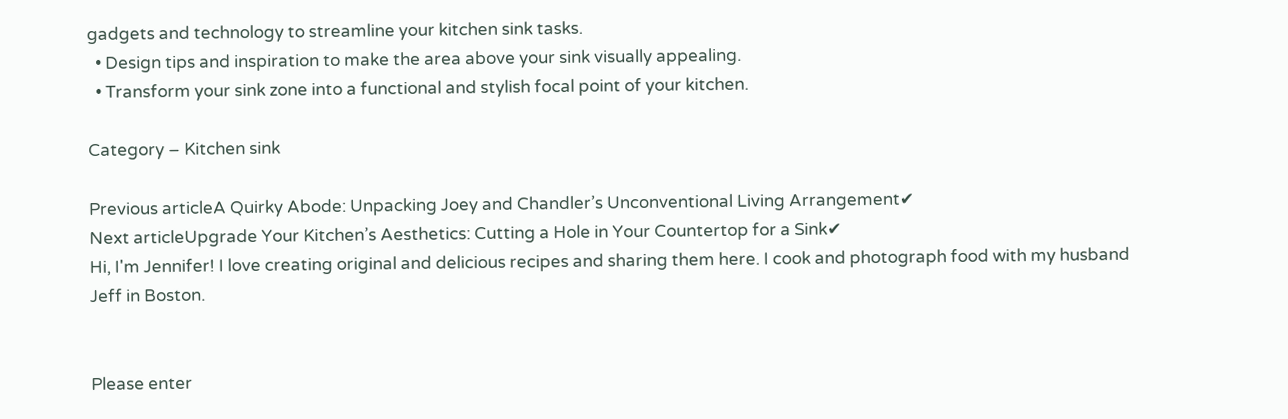gadgets and technology to streamline your kitchen sink tasks.
  • Design tips and inspiration to make the area above your sink visually appealing.
  • Transform your sink zone into a functional and stylish focal point of your kitchen.

Category – Kitchen sink

Previous articleA Quirky Abode: Unpacking Joey and Chandler’s Unconventional Living Arrangement✔
Next articleUpgrade Your Kitchen’s Aesthetics: Cutting a Hole in Your Countertop for a Sink✔
Hi, I'm Jennifer! I love creating original and delicious recipes and sharing them here. I cook and photograph food with my husband Jeff in Boston.


Please enter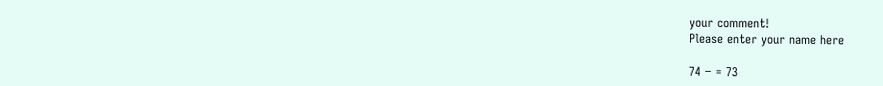your comment!
Please enter your name here

74 − = 73